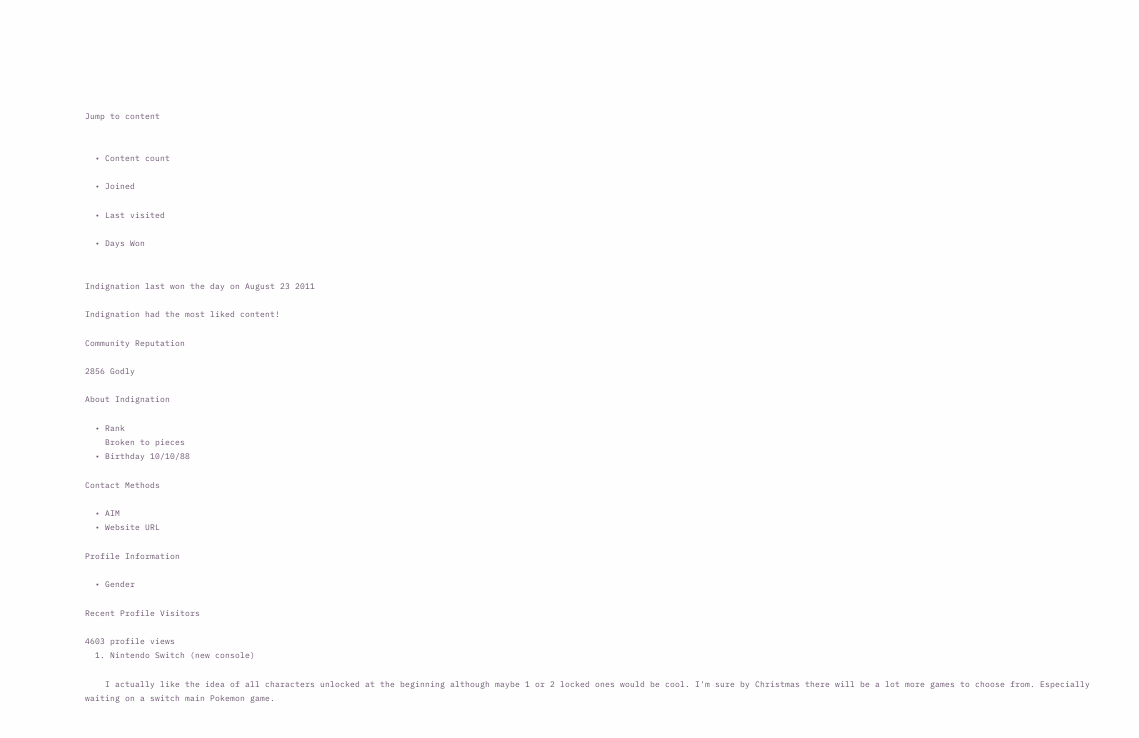Jump to content


  • Content count

  • Joined

  • Last visited

  • Days Won


Indignation last won the day on August 23 2011

Indignation had the most liked content!

Community Reputation

2856 Godly

About Indignation

  • Rank
    Broken to pieces
  • Birthday 10/10/88

Contact Methods

  • AIM
  • Website URL

Profile Information

  • Gender

Recent Profile Visitors

4603 profile views
  1. Nintendo Switch (new console)

    I actually like the idea of all characters unlocked at the beginning although maybe 1 or 2 locked ones would be cool. I'm sure by Christmas there will be a lot more games to choose from. Especially waiting on a switch main Pokemon game.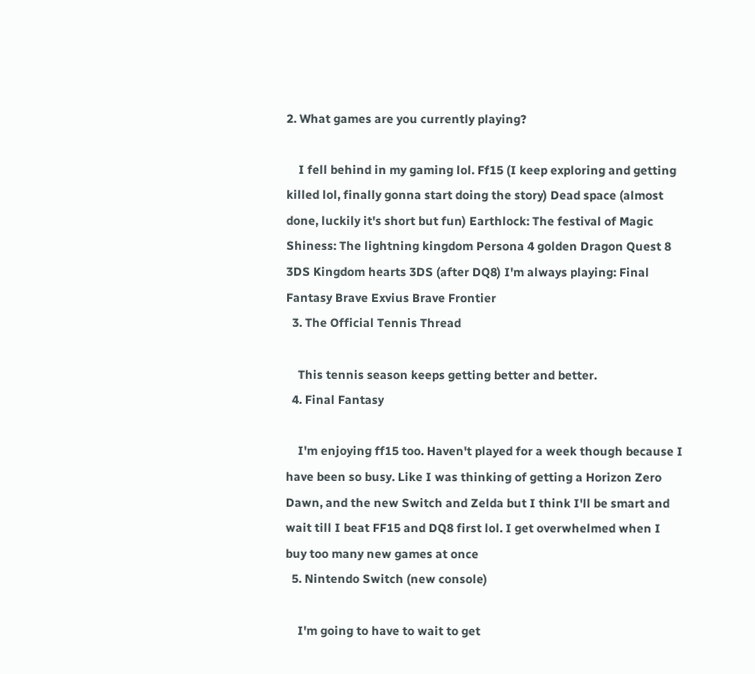2. What games are you currently playing?

    I fell behind in my gaming lol. Ff15 (I keep exploring and getting killed lol, finally gonna start doing the story) Dead space (almost done, luckily it's short but fun) Earthlock: The festival of Magic Shiness: The lightning kingdom Persona 4 golden Dragon Quest 8 3DS Kingdom hearts 3DS (after DQ8) I'm always playing: Final Fantasy Brave Exvius Brave Frontier
  3. The Official Tennis Thread

    This tennis season keeps getting better and better.
  4. Final Fantasy

    I'm enjoying ff15 too. Haven't played for a week though because I have been so busy. Like I was thinking of getting a Horizon Zero Dawn, and the new Switch and Zelda but I think I'll be smart and wait till I beat FF15 and DQ8 first lol. I get overwhelmed when I buy too many new games at once
  5. Nintendo Switch (new console)

    I'm going to have to wait to get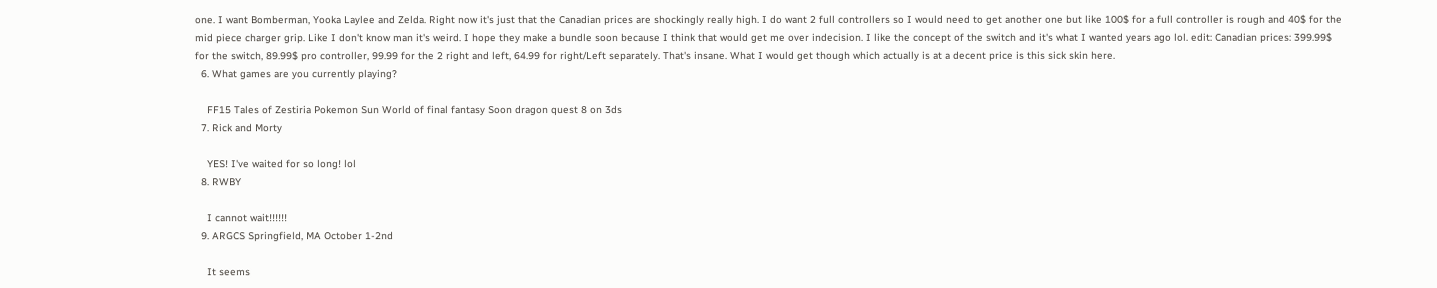one. I want Bomberman, Yooka Laylee and Zelda. Right now it's just that the Canadian prices are shockingly really high. I do want 2 full controllers so I would need to get another one but like 100$ for a full controller is rough and 40$ for the mid piece charger grip. Like I don't know man it's weird. I hope they make a bundle soon because I think that would get me over indecision. I like the concept of the switch and it's what I wanted years ago lol. edit: Canadian prices: 399.99$ for the switch, 89.99$ pro controller, 99.99 for the 2 right and left, 64.99 for right/Left separately. That's insane. What I would get though which actually is at a decent price is this sick skin here.
  6. What games are you currently playing?

    FF15 Tales of Zestiria Pokemon Sun World of final fantasy Soon dragon quest 8 on 3ds
  7. Rick and Morty

    YES! I've waited for so long! lol
  8. RWBY

    I cannot wait!!!!!!
  9. ARGCS Springfield, MA October 1-2nd

    It seems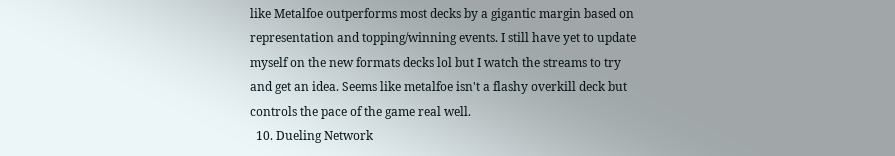like Metalfoe outperforms most decks by a gigantic margin based on representation and topping/winning events. I still have yet to update myself on the new formats decks lol but I watch the streams to try and get an idea. Seems like metalfoe isn't a flashy overkill deck but controls the pace of the game real well.
  10. Dueling Network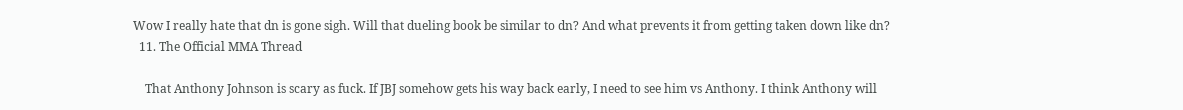Wow I really hate that dn is gone sigh. Will that dueling book be similar to dn? And what prevents it from getting taken down like dn?
  11. The Official MMA Thread

    That Anthony Johnson is scary as fuck. If JBJ somehow gets his way back early, I need to see him vs Anthony. I think Anthony will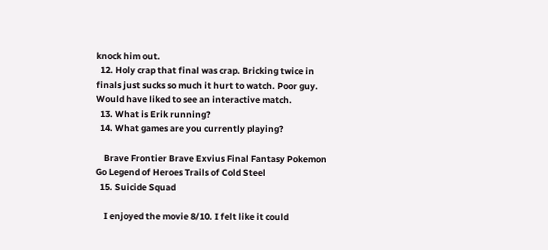knock him out.
  12. Holy crap that final was crap. Bricking twice in finals just sucks so much it hurt to watch. Poor guy. Would have liked to see an interactive match.
  13. What is Erik running?
  14. What games are you currently playing?

    Brave Frontier Brave Exvius Final Fantasy Pokemon Go Legend of Heroes Trails of Cold Steel
  15. Suicide Squad

    I enjoyed the movie 8/10. I felt like it could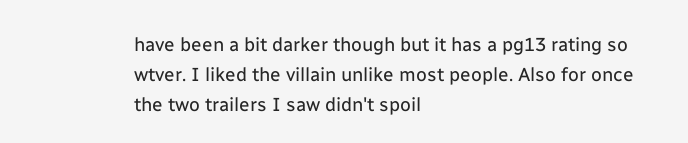have been a bit darker though but it has a pg13 rating so wtver. I liked the villain unlike most people. Also for once the two trailers I saw didn't spoil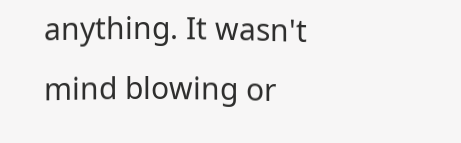anything. It wasn't mind blowing or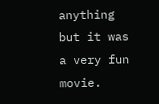anything but it was a very fun movie.